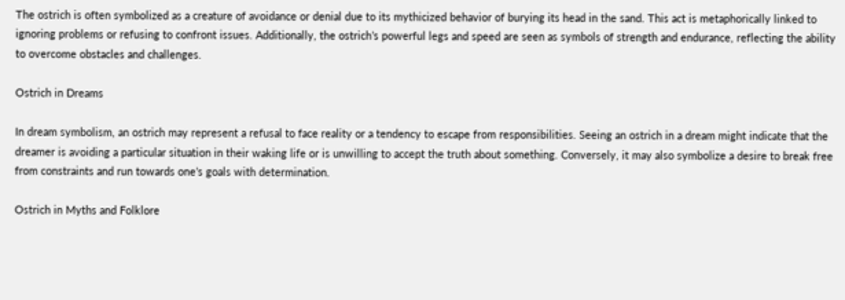The ostrich is often symbolized as a creature of avoidance or denial due to its mythicized behavior of burying its head in the sand. This act is metaphorically linked to ignoring problems or refusing to confront issues. Additionally, the ostrich’s powerful legs and speed are seen as symbols of strength and endurance, reflecting the ability to overcome obstacles and challenges.

Ostrich in Dreams

In dream symbolism, an ostrich may represent a refusal to face reality or a tendency to escape from responsibilities. Seeing an ostrich in a dream might indicate that the dreamer is avoiding a particular situation in their waking life or is unwilling to accept the truth about something. Conversely, it may also symbolize a desire to break free from constraints and run towards one’s goals with determination.

Ostrich in Myths and Folklore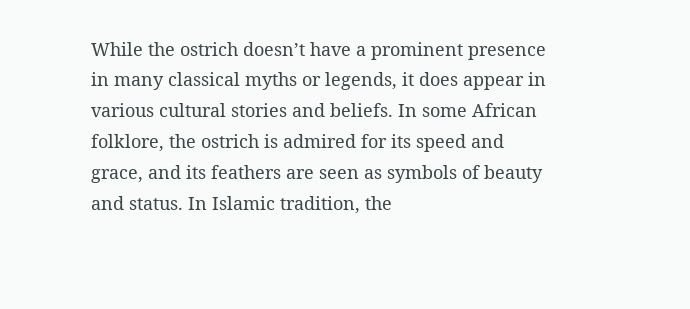While the ostrich doesn’t have a prominent presence in many classical myths or legends, it does appear in various cultural stories and beliefs. In some African folklore, the ostrich is admired for its speed and grace, and its feathers are seen as symbols of beauty and status. In Islamic tradition, the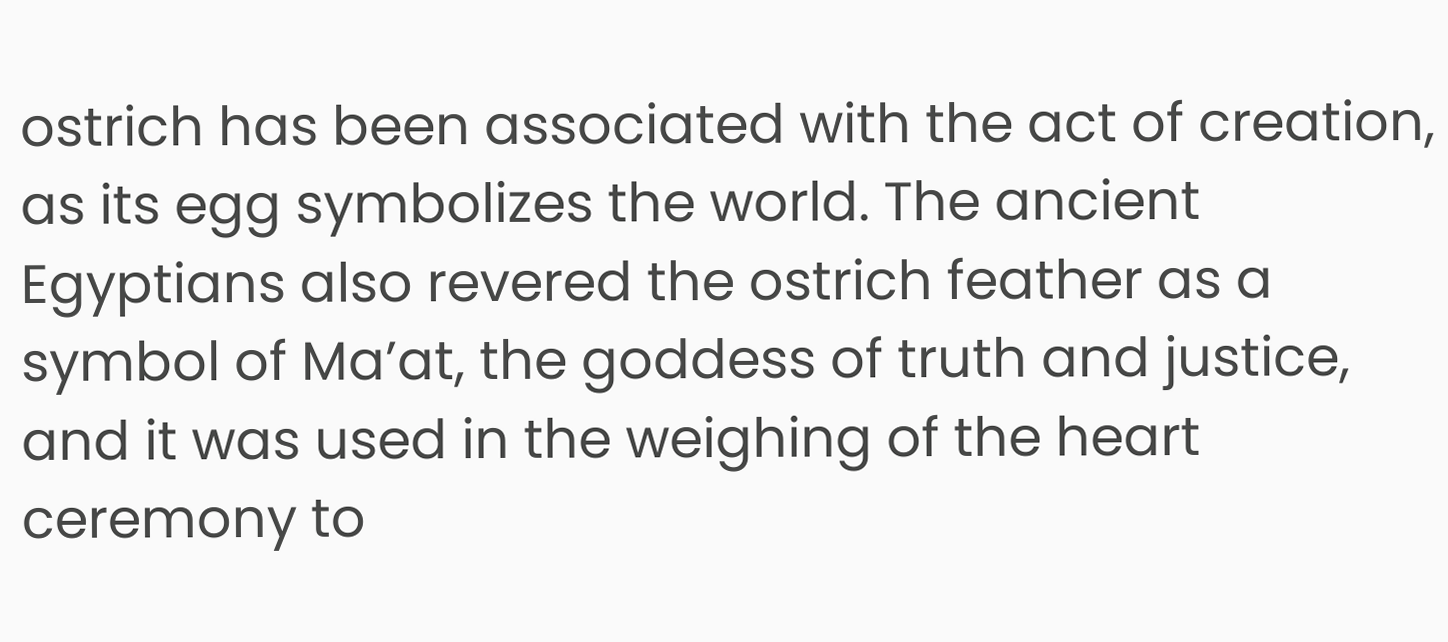ostrich has been associated with the act of creation, as its egg symbolizes the world. The ancient Egyptians also revered the ostrich feather as a symbol of Ma’at, the goddess of truth and justice, and it was used in the weighing of the heart ceremony to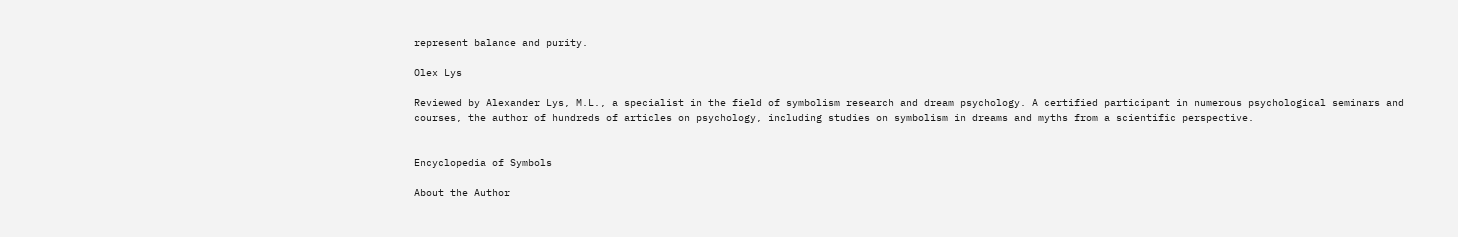represent balance and purity.

Olex Lys

Reviewed by Alexander Lys, M.L., a specialist in the field of symbolism research and dream psychology. A certified participant in numerous psychological seminars and courses, the author of hundreds of articles on psychology, including studies on symbolism in dreams and myths from a scientific perspective.


Encyclopedia of Symbols

About the Author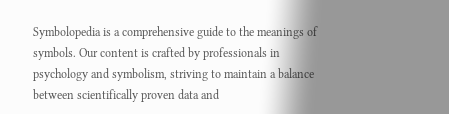Symbolopedia is a comprehensive guide to the meanings of symbols. Our content is crafted by professionals in psychology and symbolism, striving to maintain a balance between scientifically proven data and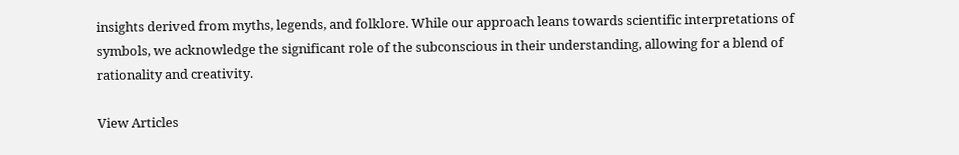insights derived from myths, legends, and folklore. While our approach leans towards scientific interpretations of symbols, we acknowledge the significant role of the subconscious in their understanding, allowing for a blend of rationality and creativity.

View Articles